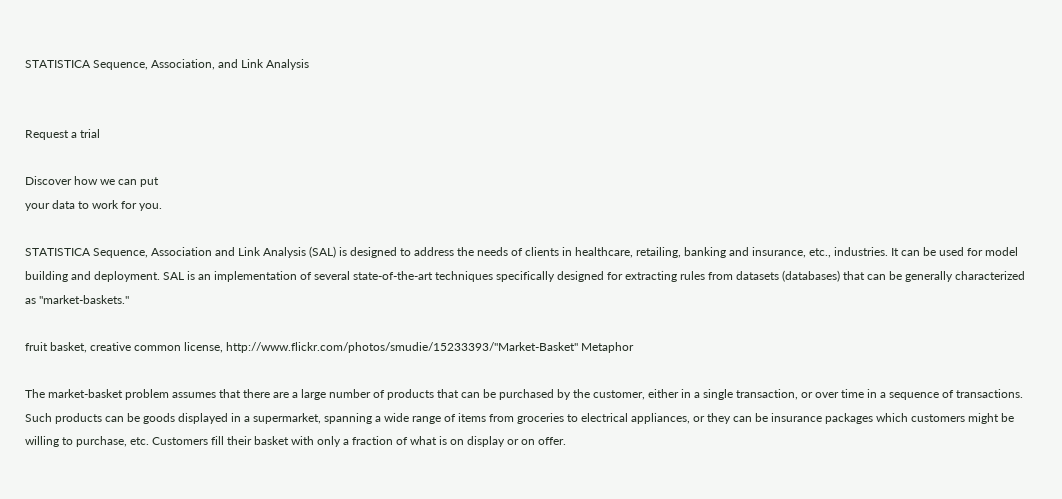STATISTICA Sequence, Association, and Link Analysis


Request a trial

Discover how we can put
your data to work for you.

STATISTICA Sequence, Association and Link Analysis (SAL) is designed to address the needs of clients in healthcare, retailing, banking and insurance, etc., industries. It can be used for model building and deployment. SAL is an implementation of several state-of-the-art techniques specifically designed for extracting rules from datasets (databases) that can be generally characterized as "market-baskets."

fruit basket, creative common license, http://www.flickr.com/photos/smudie/15233393/"Market-Basket" Metaphor

The market-basket problem assumes that there are a large number of products that can be purchased by the customer, either in a single transaction, or over time in a sequence of transactions. Such products can be goods displayed in a supermarket, spanning a wide range of items from groceries to electrical appliances, or they can be insurance packages which customers might be willing to purchase, etc. Customers fill their basket with only a fraction of what is on display or on offer.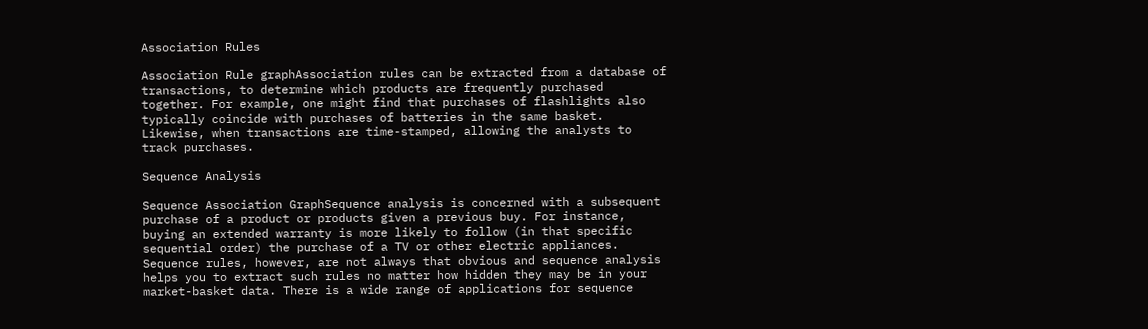Association Rules

Association Rule graphAssociation rules can be extracted from a database of transactions, to determine which products are frequently purchased together. For example, one might find that purchases of flashlights also typically coincide with purchases of batteries in the same basket. Likewise, when transactions are time-stamped, allowing the analysts to track purchases.

Sequence Analysis

Sequence Association GraphSequence analysis is concerned with a subsequent purchase of a product or products given a previous buy. For instance, buying an extended warranty is more likely to follow (in that specific sequential order) the purchase of a TV or other electric appliances. Sequence rules, however, are not always that obvious and sequence analysis helps you to extract such rules no matter how hidden they may be in your market-basket data. There is a wide range of applications for sequence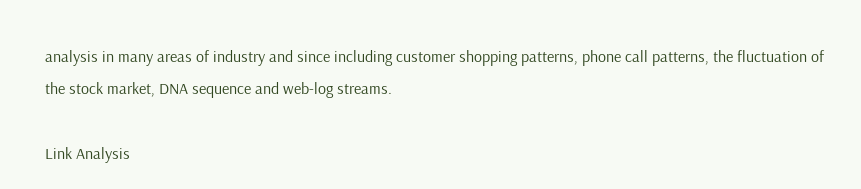analysis in many areas of industry and since including customer shopping patterns, phone call patterns, the fluctuation of the stock market, DNA sequence and web-log streams.

Link Analysis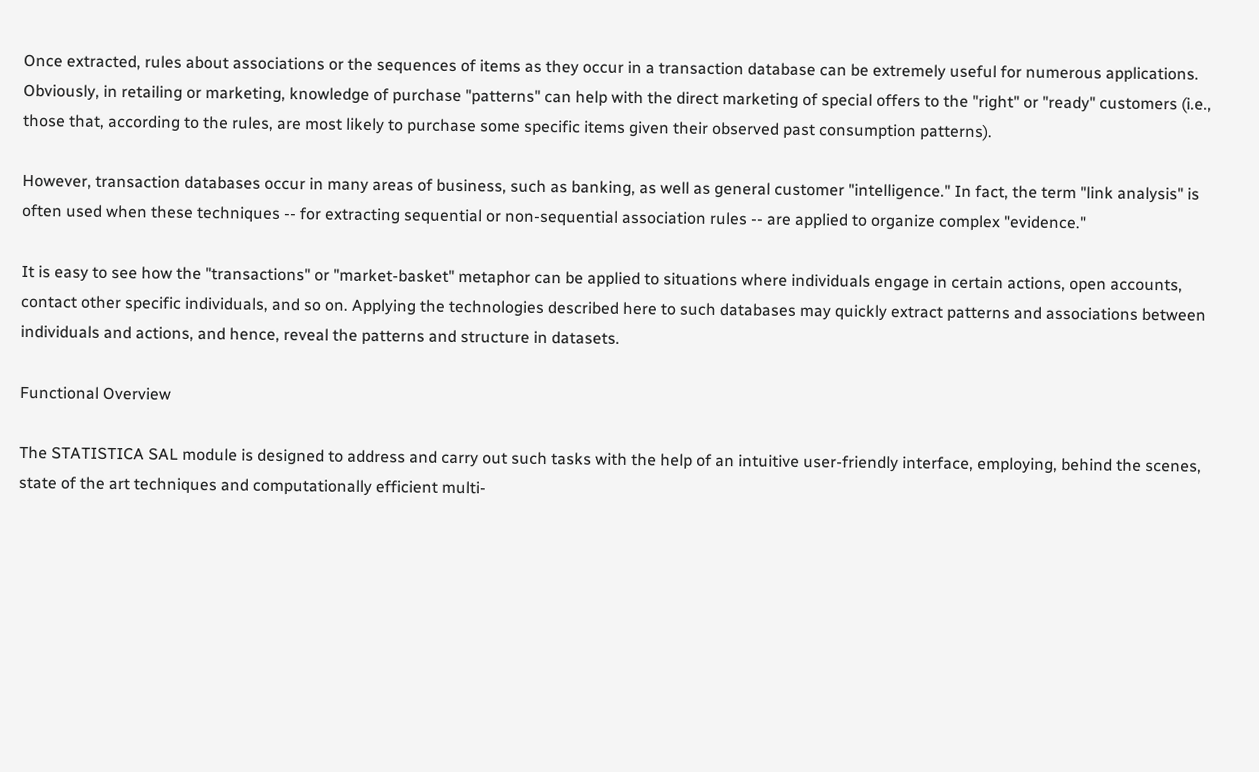Once extracted, rules about associations or the sequences of items as they occur in a transaction database can be extremely useful for numerous applications. Obviously, in retailing or marketing, knowledge of purchase "patterns" can help with the direct marketing of special offers to the "right" or "ready" customers (i.e., those that, according to the rules, are most likely to purchase some specific items given their observed past consumption patterns).

However, transaction databases occur in many areas of business, such as banking, as well as general customer "intelligence." In fact, the term "link analysis" is often used when these techniques -- for extracting sequential or non-sequential association rules -- are applied to organize complex "evidence."

It is easy to see how the "transactions" or "market-basket" metaphor can be applied to situations where individuals engage in certain actions, open accounts, contact other specific individuals, and so on. Applying the technologies described here to such databases may quickly extract patterns and associations between individuals and actions, and hence, reveal the patterns and structure in datasets.

Functional Overview

The STATISTICA SAL module is designed to address and carry out such tasks with the help of an intuitive user-friendly interface, employing, behind the scenes, state of the art techniques and computationally efficient multi-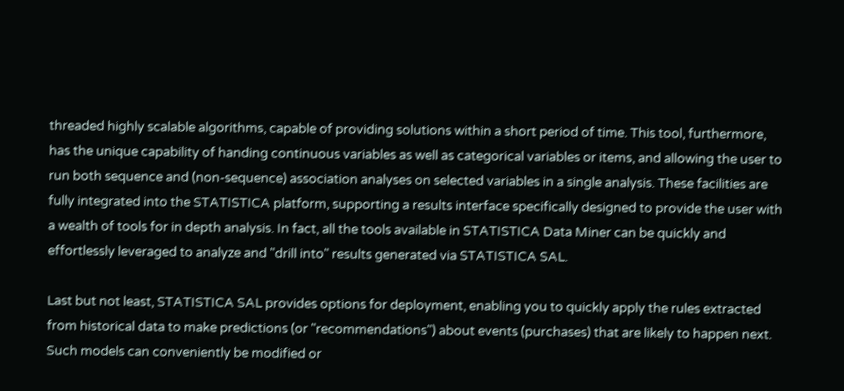threaded highly scalable algorithms, capable of providing solutions within a short period of time. This tool, furthermore, has the unique capability of handing continuous variables as well as categorical variables or items, and allowing the user to run both sequence and (non-sequence) association analyses on selected variables in a single analysis. These facilities are fully integrated into the STATISTICA platform, supporting a results interface specifically designed to provide the user with a wealth of tools for in depth analysis. In fact, all the tools available in STATISTICA Data Miner can be quickly and effortlessly leveraged to analyze and "drill into" results generated via STATISTICA SAL.

Last but not least, STATISTICA SAL provides options for deployment, enabling you to quickly apply the rules extracted from historical data to make predictions (or "recommendations") about events (purchases) that are likely to happen next. Such models can conveniently be modified or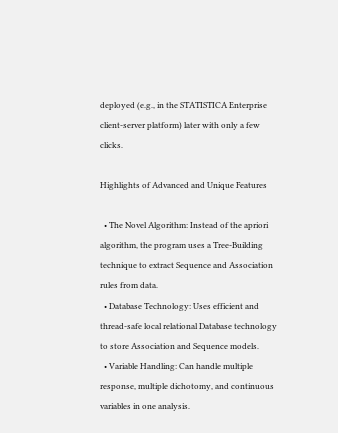deployed (e.g., in the STATISTICA Enterprise client-server platform) later with only a few clicks.

Highlights of Advanced and Unique Features

  • The Novel Algorithm: Instead of the apriori algorithm, the program uses a Tree-Building technique to extract Sequence and Association rules from data.
  • Database Technology: Uses efficient and thread-safe local relational Database technology to store Association and Sequence models.
  • Variable Handling: Can handle multiple response, multiple dichotomy, and continuous variables in one analysis.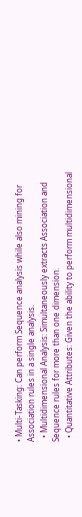• Multi-Tasking: Can perform Sequence analysis while also mining for Association rules in a single analysis.
  • Multidimensional Analysis: Simultaneously extracts Association and Sequence rules for more than one dimension.
  • Quantitative Attributes: Given the ability to perform multidimensional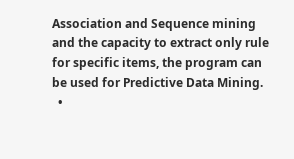Association and Sequence mining and the capacity to extract only rule for specific items, the program can be used for Predictive Data Mining.
  •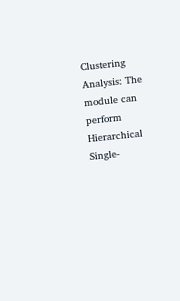Clustering Analysis: The module can perform Hierarchical Single-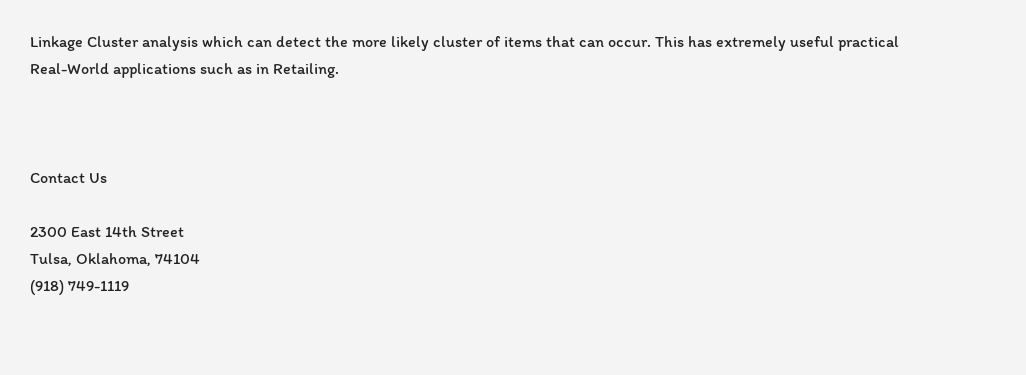Linkage Cluster analysis which can detect the more likely cluster of items that can occur. This has extremely useful practical Real-World applications such as in Retailing.



Contact Us

2300 East 14th Street
Tulsa, Oklahoma, 74104
(918) 749-1119